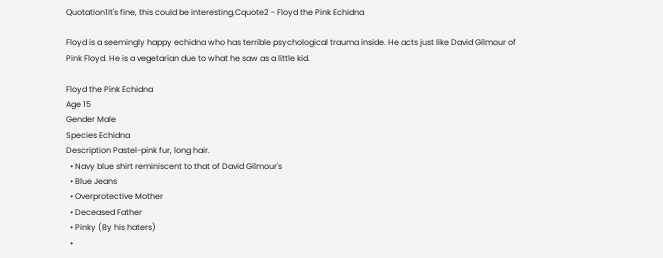Quotation1It's fine, this could be interesting.Cquote2 - Floyd the Pink Echidna

Floyd is a seemingly happy echidna who has terrible psychological trauma inside. He acts just like David Gilmour of Pink Floyd. He is a vegetarian due to what he saw as a little kid.

Floyd the Pink Echidna
Age 15
Gender Male
Species Echidna
Description Pastel-pink fur, long hair.
  • Navy blue shirt reminiscent to that of David Gilmour's
  • Blue Jeans
  • Overprotective Mother
  • Deceased Father
  • Pinky (By his haters)
  •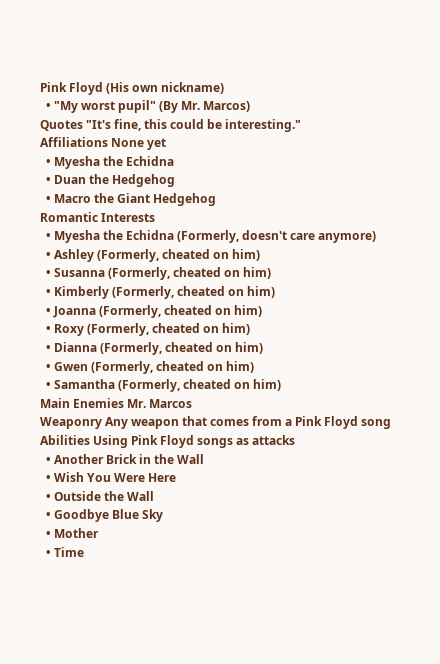Pink Floyd (His own nickname)
  • "My worst pupil" (By Mr. Marcos)
Quotes "It's fine, this could be interesting."
Affiliations None yet
  • Myesha the Echidna
  • Duan the Hedgehog
  • Macro the Giant Hedgehog
Romantic Interests
  • Myesha the Echidna (Formerly, doesn't care anymore)
  • Ashley (Formerly, cheated on him)
  • Susanna (Formerly, cheated on him)
  • Kimberly (Formerly, cheated on him)
  • Joanna (Formerly, cheated on him)
  • Roxy (Formerly, cheated on him)
  • Dianna (Formerly, cheated on him)
  • Gwen (Formerly, cheated on him)
  • Samantha (Formerly, cheated on him)
Main Enemies Mr. Marcos
Weaponry Any weapon that comes from a Pink Floyd song
Abilities Using Pink Floyd songs as attacks
  • Another Brick in the Wall
  • Wish You Were Here
  • Outside the Wall
  • Goodbye Blue Sky
  • Mother
  • Time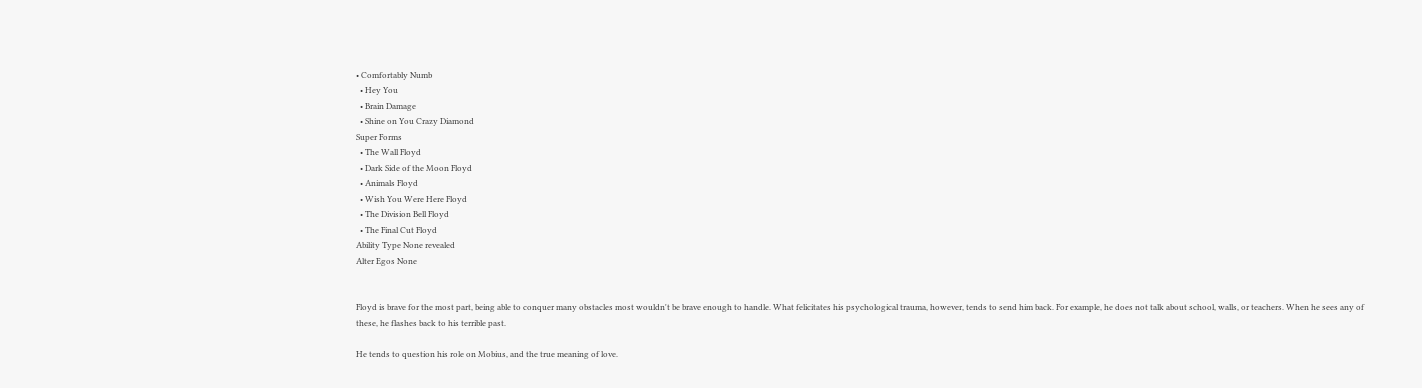• Comfortably Numb
  • Hey You
  • Brain Damage
  • Shine on You Crazy Diamond
Super Forms
  • The Wall Floyd
  • Dark Side of the Moon Floyd
  • Animals Floyd
  • Wish You Were Here Floyd
  • The Division Bell Floyd
  • The Final Cut Floyd
Ability Type None revealed
Alter Egos None


Floyd is brave for the most part, being able to conquer many obstacles most wouldn't be brave enough to handle. What felicitates his psychological trauma, however, tends to send him back. For example, he does not talk about school, walls, or teachers. When he sees any of these, he flashes back to his terrible past.

He tends to question his role on Mobius, and the true meaning of love.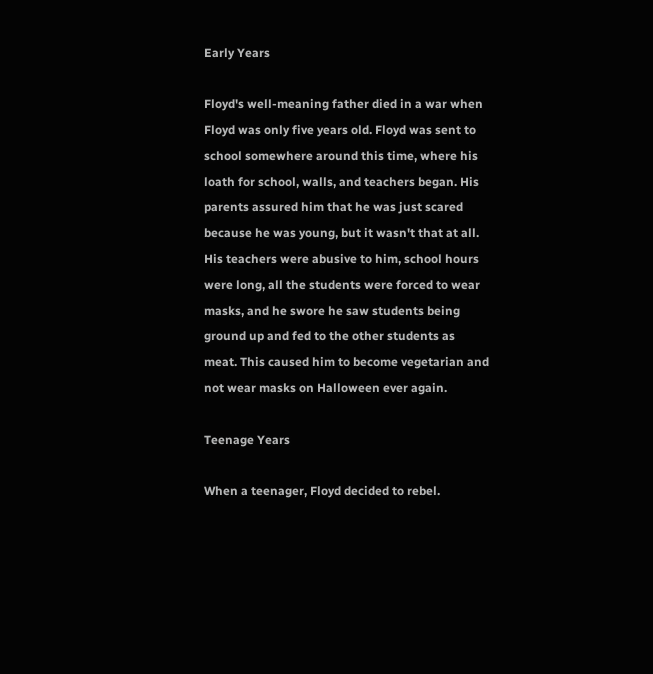Early Years

Floyd's well-meaning father died in a war when Floyd was only five years old. Floyd was sent to school somewhere around this time, where his loath for school, walls, and teachers began. His parents assured him that he was just scared because he was young, but it wasn't that at all. His teachers were abusive to him, school hours were long, all the students were forced to wear masks, and he swore he saw students being ground up and fed to the other students as meat. This caused him to become vegetarian and not wear masks on Halloween ever again.

Teenage Years

When a teenager, Floyd decided to rebel.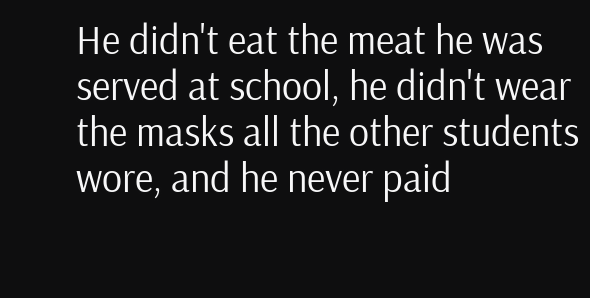He didn't eat the meat he was served at school, he didn't wear the masks all the other students wore, and he never paid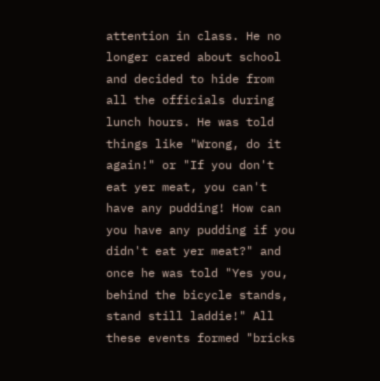attention in class. He no longer cared about school and decided to hide from all the officials during lunch hours. He was told things like "Wrong, do it again!" or "If you don't eat yer meat, you can't have any pudding! How can you have any pudding if you didn't eat yer meat?" and once he was told "Yes you, behind the bicycle stands, stand still laddie!" All these events formed "bricks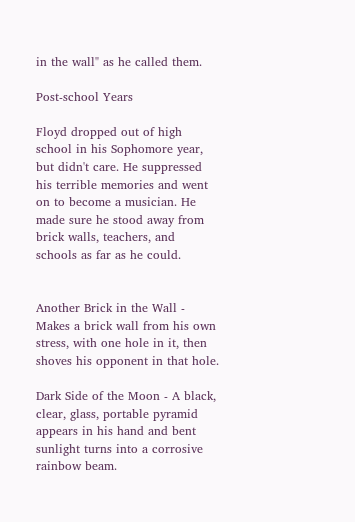in the wall" as he called them.

Post-school Years

Floyd dropped out of high school in his Sophomore year, but didn't care. He suppressed his terrible memories and went on to become a musician. He made sure he stood away from brick walls, teachers, and schools as far as he could.


Another Brick in the Wall - Makes a brick wall from his own stress, with one hole in it, then shoves his opponent in that hole.

Dark Side of the Moon - A black, clear, glass, portable pyramid appears in his hand and bent sunlight turns into a corrosive rainbow beam.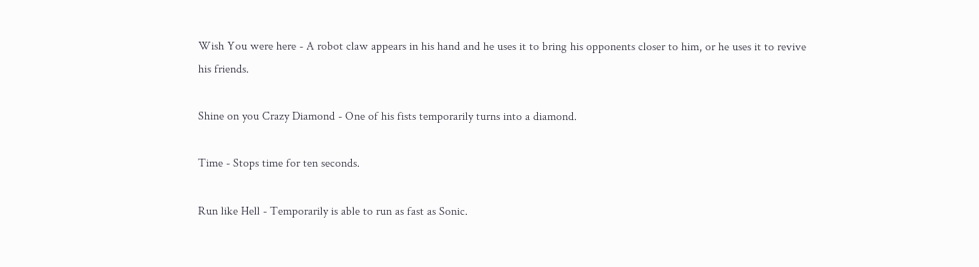Wish You were here - A robot claw appears in his hand and he uses it to bring his opponents closer to him, or he uses it to revive his friends.

Shine on you Crazy Diamond - One of his fists temporarily turns into a diamond.

Time - Stops time for ten seconds.

Run like Hell - Temporarily is able to run as fast as Sonic.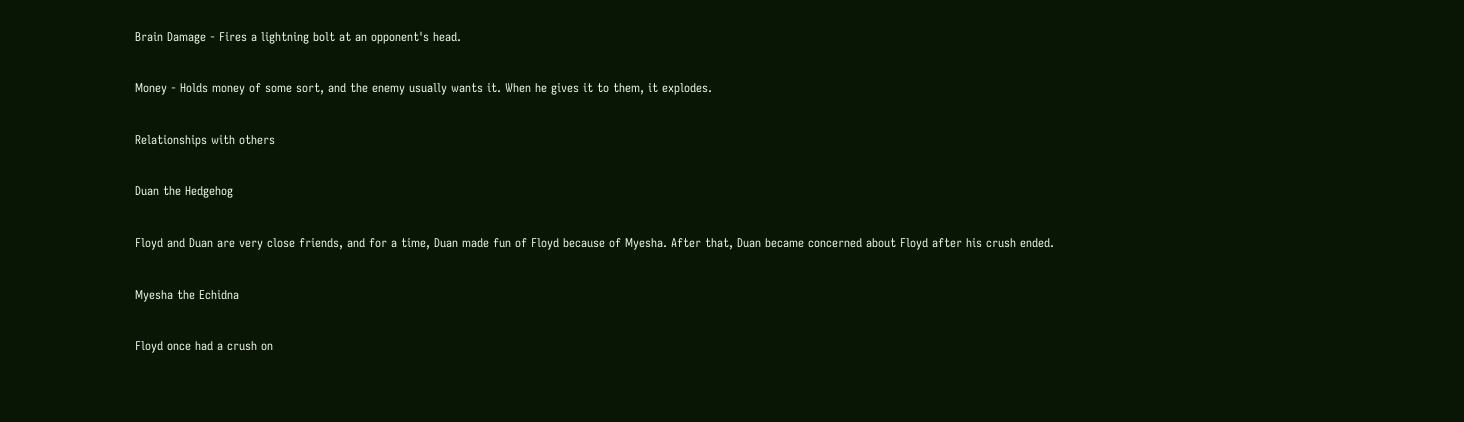Brain Damage - Fires a lightning bolt at an opponent's head.

Money - Holds money of some sort, and the enemy usually wants it. When he gives it to them, it explodes.

Relationships with others

Duan the Hedgehog

Floyd and Duan are very close friends, and for a time, Duan made fun of Floyd because of Myesha. After that, Duan became concerned about Floyd after his crush ended.

Myesha the Echidna

Floyd once had a crush on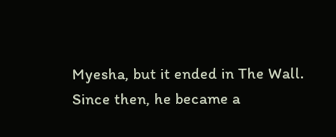Myesha, but it ended in The Wall. Since then, he became a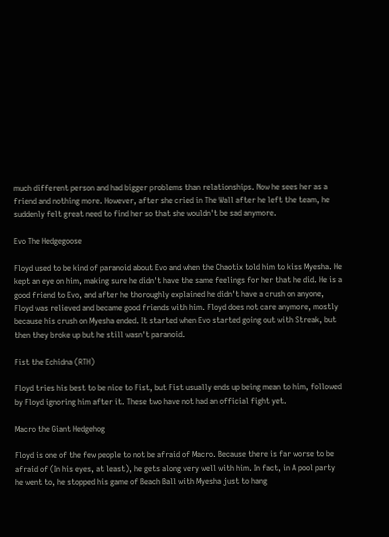much different person and had bigger problems than relationships. Now he sees her as a friend and nothing more. However, after she cried in The Wall after he left the team, he suddenly felt great need to find her so that she wouldn't be sad anymore.

Evo The Hedgegoose

Floyd used to be kind of paranoid about Evo and when the Chaotix told him to kiss Myesha. He kept an eye on him, making sure he didn't have the same feelings for her that he did. He is a good friend to Evo, and after he thoroughly explained he didn't have a crush on anyone, Floyd was relieved and became good friends with him. Floyd does not care anymore, mostly because his crush on Myesha ended. It started when Evo started going out with Streak, but then they broke up but he still wasn't paranoid.

Fist the Echidna (RTH)

Floyd tries his best to be nice to Fist, but Fist usually ends up being mean to him, followed by Floyd ignoring him after it. These two have not had an official fight yet.

Macro the Giant Hedgehog

Floyd is one of the few people to not be afraid of Macro. Because there is far worse to be afraid of (In his eyes, at least), he gets along very well with him. In fact, in A pool party he went to, he stopped his game of Beach Ball with Myesha just to hang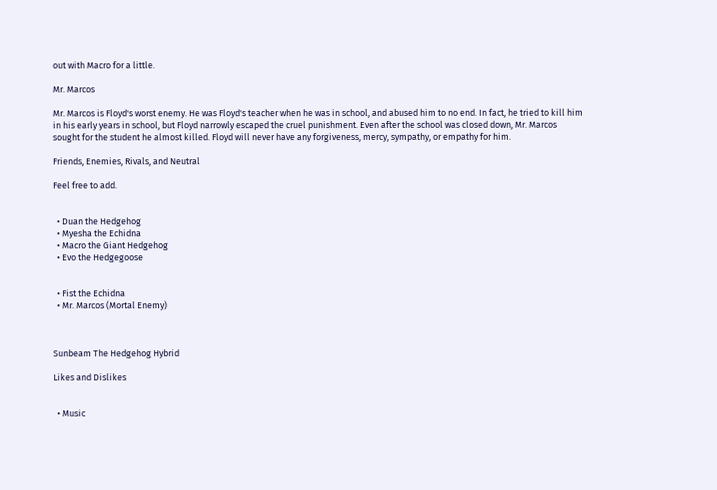out with Macro for a little.

Mr. Marcos

Mr. Marcos is Floyd's worst enemy. He was Floyd's teacher when he was in school, and abused him to no end. In fact, he tried to kill him in his early years in school, but Floyd narrowly escaped the cruel punishment. Even after the school was closed down, Mr. Marcos sought for the student he almost killed. Floyd will never have any forgiveness, mercy, sympathy, or empathy for him.

Friends, Enemies, Rivals, and Neutral

Feel free to add.


  • Duan the Hedgehog
  • Myesha the Echidna
  • Macro the Giant Hedgehog
  • Evo the Hedgegoose


  • Fist the Echidna
  • Mr. Marcos (Mortal Enemy)



Sunbeam The Hedgehog Hybrid

Likes and Dislikes


  • Music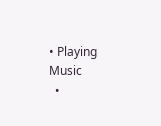• Playing Music
  •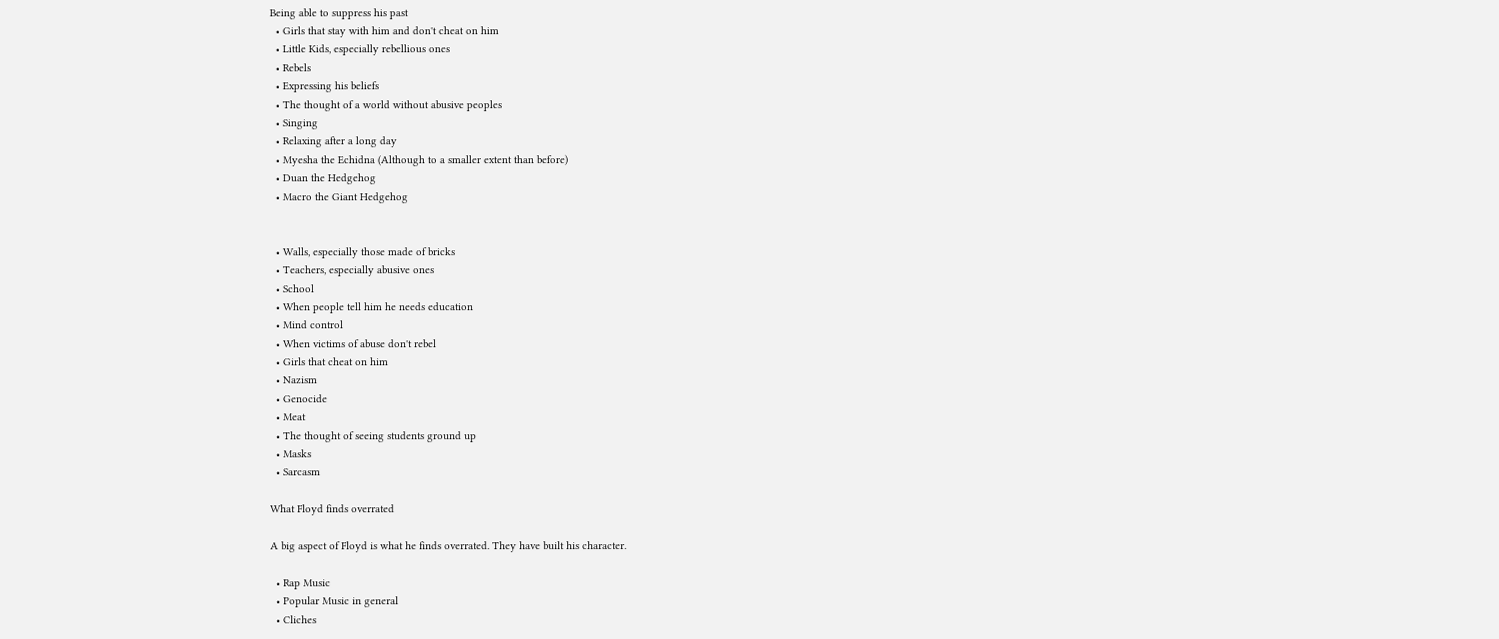Being able to suppress his past
  • Girls that stay with him and don't cheat on him
  • Little Kids, especially rebellious ones
  • Rebels
  • Expressing his beliefs
  • The thought of a world without abusive peoples
  • Singing
  • Relaxing after a long day
  • Myesha the Echidna (Although to a smaller extent than before)
  • Duan the Hedgehog
  • Macro the Giant Hedgehog


  • Walls, especially those made of bricks
  • Teachers, especially abusive ones
  • School
  • When people tell him he needs education
  • Mind control
  • When victims of abuse don't rebel
  • Girls that cheat on him
  • Nazism
  • Genocide
  • Meat
  • The thought of seeing students ground up
  • Masks
  • Sarcasm

What Floyd finds overrated

A big aspect of Floyd is what he finds overrated. They have built his character.

  • Rap Music
  • Popular Music in general
  • Cliches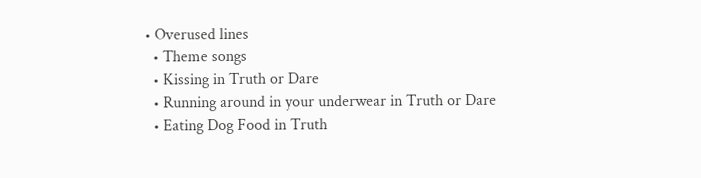• Overused lines
  • Theme songs
  • Kissing in Truth or Dare
  • Running around in your underwear in Truth or Dare
  • Eating Dog Food in Truth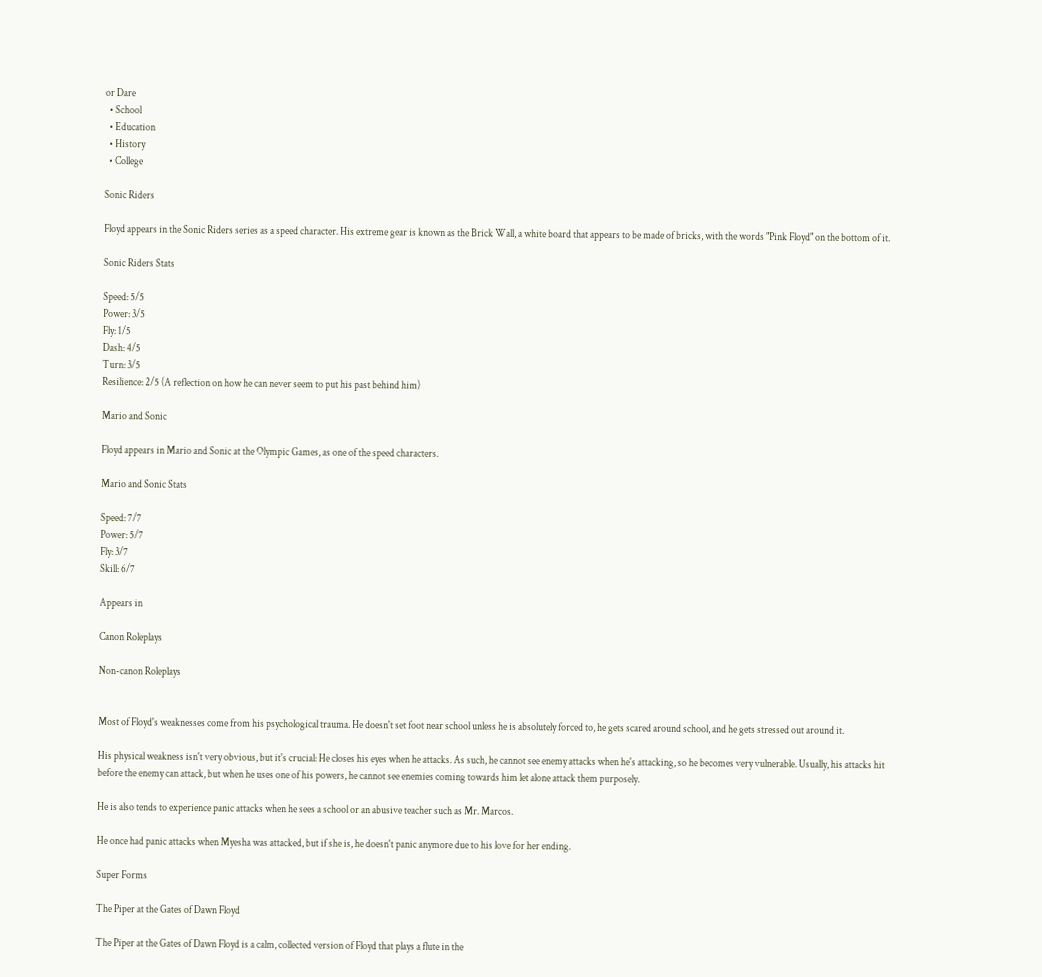or Dare
  • School
  • Education
  • History
  • College

Sonic Riders

Floyd appears in the Sonic Riders series as a speed character. His extreme gear is known as the Brick Wall, a white board that appears to be made of bricks, with the words "Pink Floyd" on the bottom of it.

Sonic Riders Stats

Speed: 5/5
Power: 3/5
Fly: 1/5
Dash: 4/5
Turn: 3/5
Resilience: 2/5 (A reflection on how he can never seem to put his past behind him)

Mario and Sonic

Floyd appears in Mario and Sonic at the Olympic Games, as one of the speed characters.

Mario and Sonic Stats

Speed: 7/7
Power: 5/7
Fly: 3/7
Skill: 6/7

Appears in

Canon Roleplays

Non-canon Roleplays


Most of Floyd's weaknesses come from his psychological trauma. He doesn't set foot near school unless he is absolutely forced to, he gets scared around school, and he gets stressed out around it.

His physical weakness isn't very obvious, but it's crucial: He closes his eyes when he attacks. As such, he cannot see enemy attacks when he's attacking, so he becomes very vulnerable. Usually, his attacks hit before the enemy can attack, but when he uses one of his powers, he cannot see enemies coming towards him let alone attack them purposely.

He is also tends to experience panic attacks when he sees a school or an abusive teacher such as Mr. Marcos.

He once had panic attacks when Myesha was attacked, but if she is, he doesn't panic anymore due to his love for her ending.

Super Forms

The Piper at the Gates of Dawn Floyd

The Piper at the Gates of Dawn Floyd is a calm, collected version of Floyd that plays a flute in the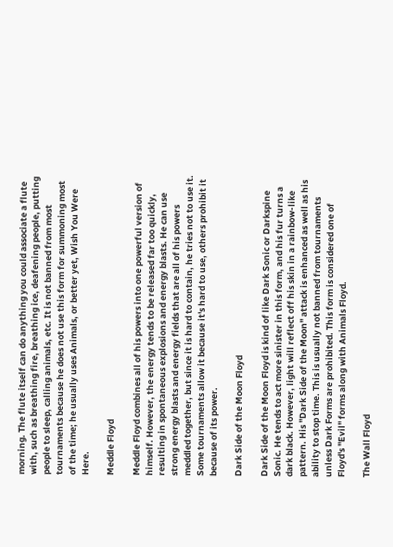morning. The flute itself can do anything you could associate a flute with, such as breathing fire, breathing ice, deafening people, putting people to sleep, calling animals, etc. It is not banned from most tournaments because he does not use this form for summoning most of the time; he usually uses Animals, or better yet, Wish You Were Here.

Meddle Floyd

Meddle Floyd combines all of his powers into one powerful version of himself. However, the energy tends to be released far too quickly, resulting in spontaneous explosions and energy blasts. He can use strong energy blasts and energy fields that are all of his powers meddled together, but since it is hard to contain, he tries not to use it. Some tournaments allow it because it's hard to use, others prohibit it because of its power.

Dark Side of the Moon Floyd

Dark Side of the Moon Floyd is kind of like Dark Sonic or Darkspine Sonic. He tends to act more sinister in this form, and his fur turns a dark black. However, light will reflect off his skin in a rainbow-like pattern. His "Dark Side of the Moon" attack is enhanced as well as his ability to stop time. This is usually not banned from tournaments unless Dark Forms are prohibited. This form is considered one of Floyd's "Evil" forms along with Animals Floyd.

The Wall Floyd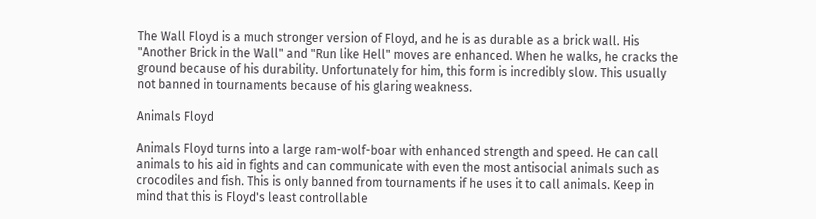The Wall Floyd is a much stronger version of Floyd, and he is as durable as a brick wall. His "Another Brick in the Wall" and "Run like Hell" moves are enhanced. When he walks, he cracks the ground because of his durability. Unfortunately for him, this form is incredibly slow. This usually not banned in tournaments because of his glaring weakness.

Animals Floyd

Animals Floyd turns into a large ram-wolf-boar with enhanced strength and speed. He can call animals to his aid in fights and can communicate with even the most antisocial animals such as crocodiles and fish. This is only banned from tournaments if he uses it to call animals. Keep in mind that this is Floyd's least controllable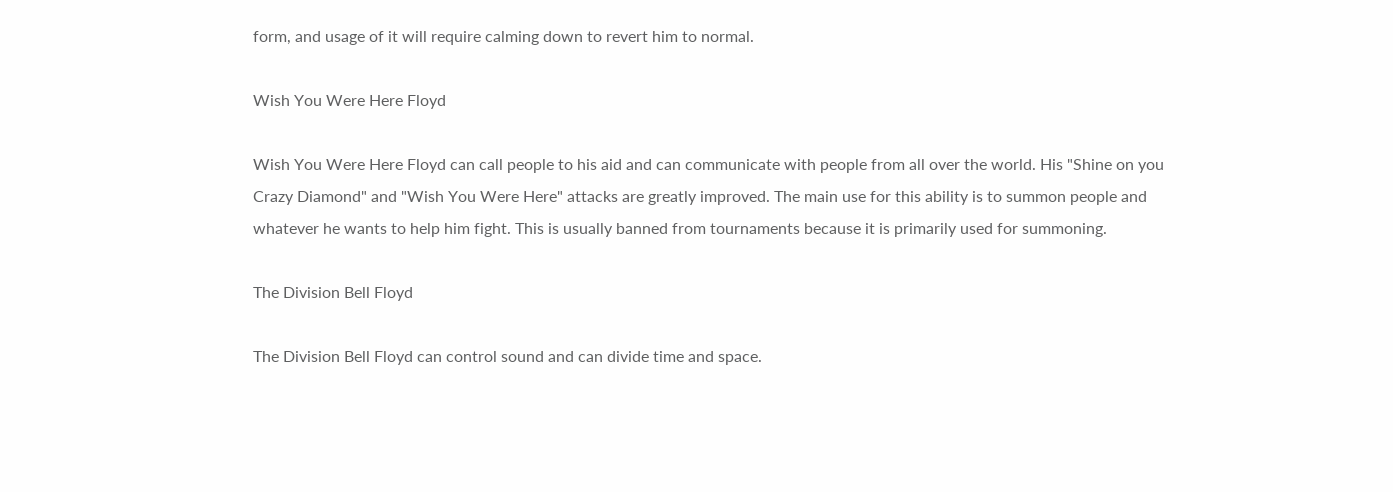form, and usage of it will require calming down to revert him to normal.

Wish You Were Here Floyd

Wish You Were Here Floyd can call people to his aid and can communicate with people from all over the world. His "Shine on you Crazy Diamond" and "Wish You Were Here" attacks are greatly improved. The main use for this ability is to summon people and whatever he wants to help him fight. This is usually banned from tournaments because it is primarily used for summoning.

The Division Bell Floyd

The Division Bell Floyd can control sound and can divide time and space.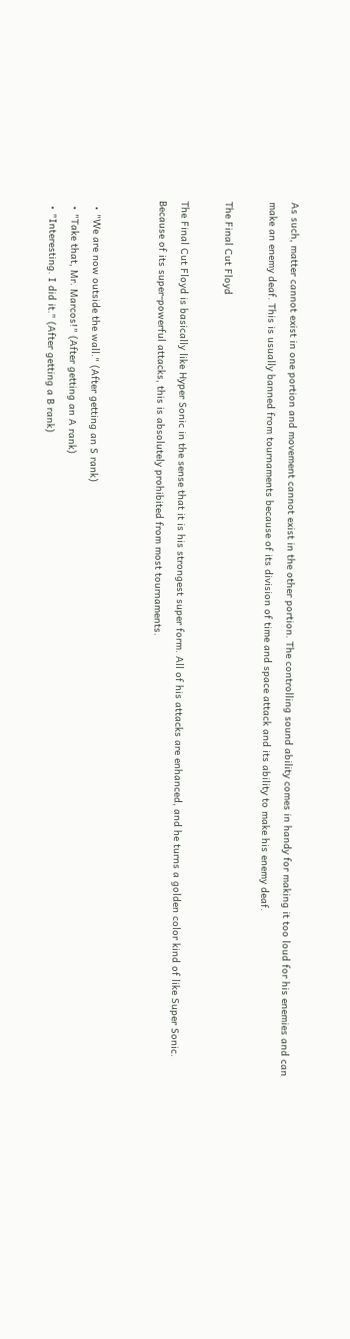As such, matter cannot exist in one portion and movement cannot exist in the other portion. The controlling sound ability comes in handy for making it too loud for his enemies and can make an enemy deaf. This is usually banned from tournaments because of its division of time and space attack and its ability to make his enemy deaf.

The Final Cut Floyd

The Final Cut Floyd is basically like Hyper Sonic in the sense that it is his strongest super form. All of his attacks are enhanced, and he turns a golden color kind of like Super Sonic. Because of its super-powerful attacks, this is absolutely prohibited from most tournaments.


  • "We are now outside the wall." (After getting an S rank)
  • "Take that, Mr. Marcos!" (After getting an A rank)
  • "Interesting. I did it." (After getting a B rank)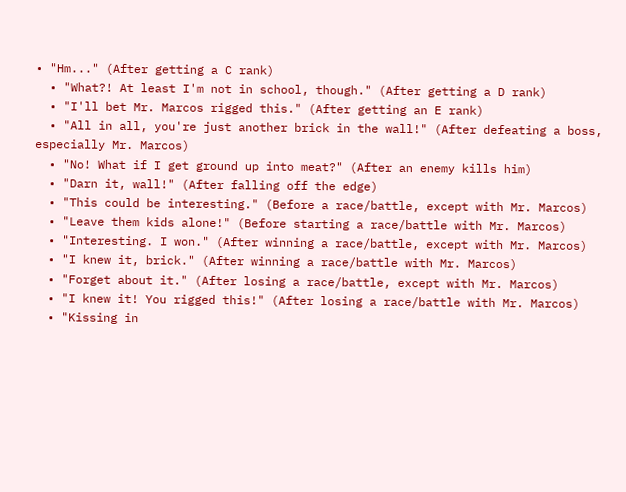• "Hm..." (After getting a C rank)
  • "What?! At least I'm not in school, though." (After getting a D rank)
  • "I'll bet Mr. Marcos rigged this." (After getting an E rank)
  • "All in all, you're just another brick in the wall!" (After defeating a boss, especially Mr. Marcos)
  • "No! What if I get ground up into meat?" (After an enemy kills him)
  • "Darn it, wall!" (After falling off the edge)
  • "This could be interesting." (Before a race/battle, except with Mr. Marcos)
  • "Leave them kids alone!" (Before starting a race/battle with Mr. Marcos)
  • "Interesting. I won." (After winning a race/battle, except with Mr. Marcos)
  • "I knew it, brick." (After winning a race/battle with Mr. Marcos)
  • "Forget about it." (After losing a race/battle, except with Mr. Marcos)
  • "I knew it! You rigged this!" (After losing a race/battle with Mr. Marcos)
  • "Kissing in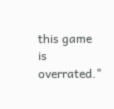this game is overrated."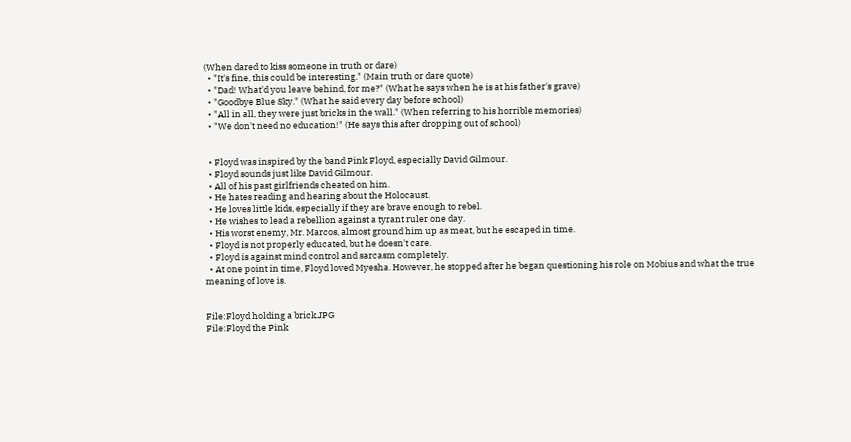(When dared to kiss someone in truth or dare)
  • "It's fine, this could be interesting." (Main truth or dare quote)
  • "Dad! What'd you leave behind, for me?" (What he says when he is at his father's grave)
  • "Goodbye Blue Sky." (What he said every day before school)
  • "All in all, they were just bricks in the wall." (When referring to his horrible memories)
  • "We don't need no education!" (He says this after dropping out of school)


  • Floyd was inspired by the band Pink Floyd, especially David Gilmour.
  • Floyd sounds just like David Gilmour.
  • All of his past girlfriends cheated on him.
  • He hates reading and hearing about the Holocaust.
  • He loves little kids, especially if they are brave enough to rebel.
  • He wishes to lead a rebellion against a tyrant ruler one day.
  • His worst enemy, Mr. Marcos, almost ground him up as meat, but he escaped in time.
  • Floyd is not properly educated, but he doesn't care.
  • Floyd is against mind control and sarcasm completely.
  • At one point in time, Floyd loved Myesha. However, he stopped after he began questioning his role on Mobius and what the true meaning of love is.


File:Floyd holding a brick.JPG
File:Floyd the Pink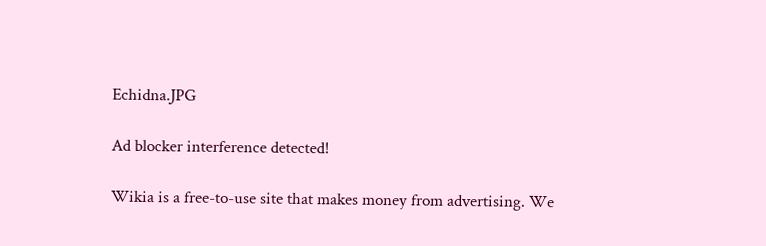Echidna.JPG

Ad blocker interference detected!

Wikia is a free-to-use site that makes money from advertising. We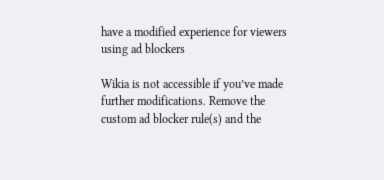have a modified experience for viewers using ad blockers

Wikia is not accessible if you’ve made further modifications. Remove the custom ad blocker rule(s) and the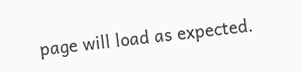page will load as expected.